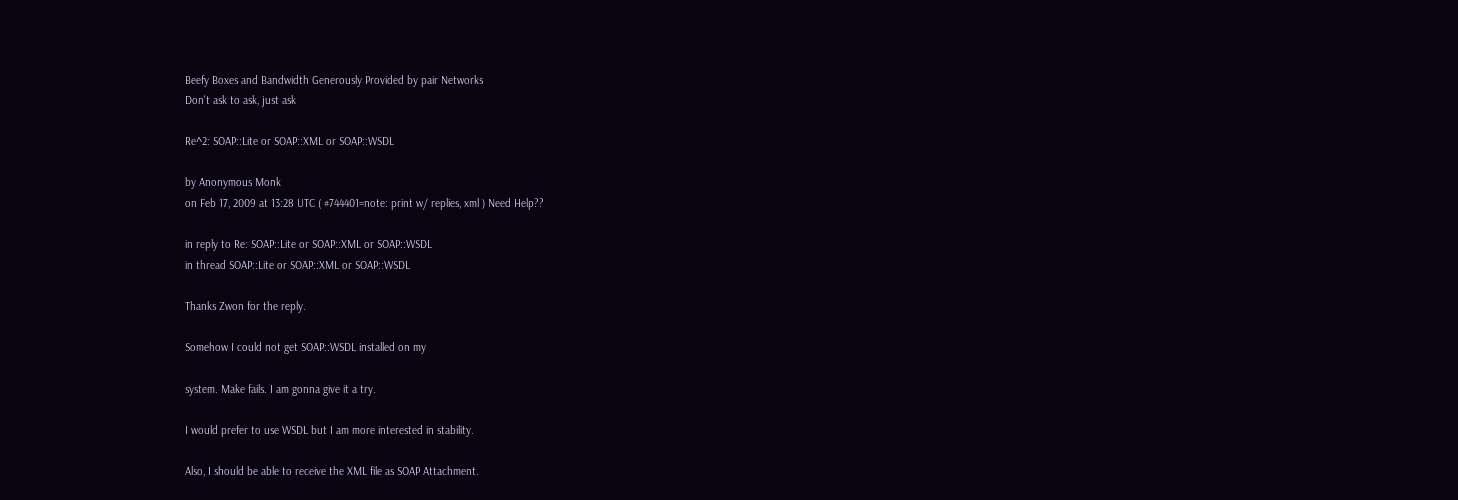Beefy Boxes and Bandwidth Generously Provided by pair Networks
Don't ask to ask, just ask

Re^2: SOAP::Lite or SOAP::XML or SOAP::WSDL

by Anonymous Monk
on Feb 17, 2009 at 13:28 UTC ( #744401=note: print w/ replies, xml ) Need Help??

in reply to Re: SOAP::Lite or SOAP::XML or SOAP::WSDL
in thread SOAP::Lite or SOAP::XML or SOAP::WSDL

Thanks Zwon for the reply.

Somehow I could not get SOAP::WSDL installed on my

system. Make fails. I am gonna give it a try.

I would prefer to use WSDL but I am more interested in stability.

Also, I should be able to receive the XML file as SOAP Attachment.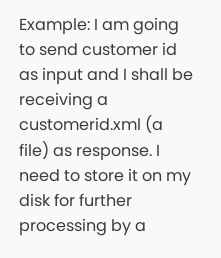Example: I am going to send customer id as input and I shall be receiving a customerid.xml (a file) as response. I need to store it on my disk for further processing by a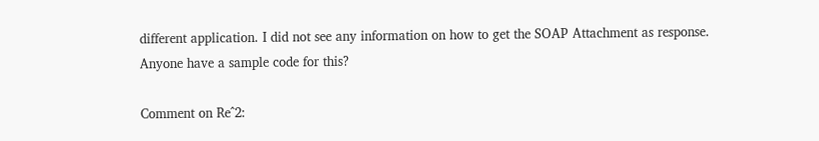different application. I did not see any information on how to get the SOAP Attachment as response. Anyone have a sample code for this?

Comment on Re^2: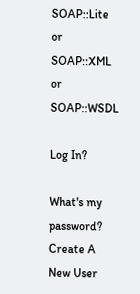SOAP::Lite or SOAP::XML or SOAP::WSDL

Log In?

What's my password?
Create A New User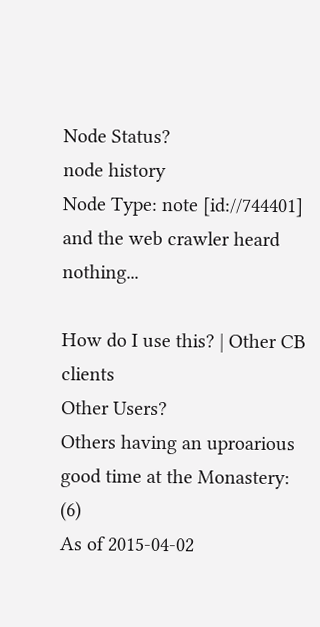Node Status?
node history
Node Type: note [id://744401]
and the web crawler heard nothing...

How do I use this? | Other CB clients
Other Users?
Others having an uproarious good time at the Monastery: (6)
As of 2015-04-02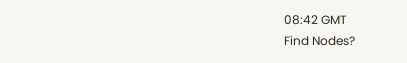08:42 GMT
Find Nodes?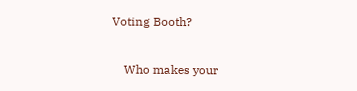Voting Booth?

    Who makes your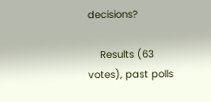decisions?

    Results (63 votes), past polls